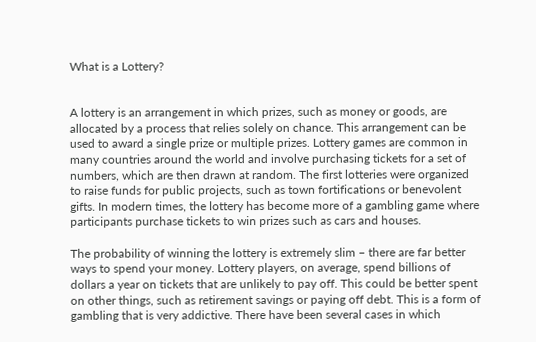What is a Lottery?


A lottery is an arrangement in which prizes, such as money or goods, are allocated by a process that relies solely on chance. This arrangement can be used to award a single prize or multiple prizes. Lottery games are common in many countries around the world and involve purchasing tickets for a set of numbers, which are then drawn at random. The first lotteries were organized to raise funds for public projects, such as town fortifications or benevolent gifts. In modern times, the lottery has become more of a gambling game where participants purchase tickets to win prizes such as cars and houses.

The probability of winning the lottery is extremely slim – there are far better ways to spend your money. Lottery players, on average, spend billions of dollars a year on tickets that are unlikely to pay off. This could be better spent on other things, such as retirement savings or paying off debt. This is a form of gambling that is very addictive. There have been several cases in which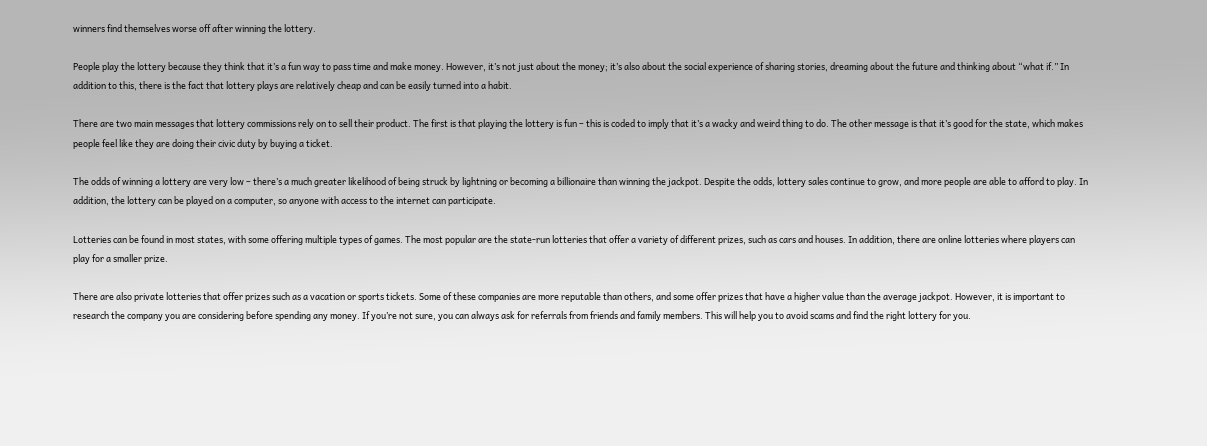winners find themselves worse off after winning the lottery.

People play the lottery because they think that it’s a fun way to pass time and make money. However, it’s not just about the money; it’s also about the social experience of sharing stories, dreaming about the future and thinking about “what if.” In addition to this, there is the fact that lottery plays are relatively cheap and can be easily turned into a habit.

There are two main messages that lottery commissions rely on to sell their product. The first is that playing the lottery is fun – this is coded to imply that it’s a wacky and weird thing to do. The other message is that it’s good for the state, which makes people feel like they are doing their civic duty by buying a ticket.

The odds of winning a lottery are very low – there’s a much greater likelihood of being struck by lightning or becoming a billionaire than winning the jackpot. Despite the odds, lottery sales continue to grow, and more people are able to afford to play. In addition, the lottery can be played on a computer, so anyone with access to the internet can participate.

Lotteries can be found in most states, with some offering multiple types of games. The most popular are the state-run lotteries that offer a variety of different prizes, such as cars and houses. In addition, there are online lotteries where players can play for a smaller prize.

There are also private lotteries that offer prizes such as a vacation or sports tickets. Some of these companies are more reputable than others, and some offer prizes that have a higher value than the average jackpot. However, it is important to research the company you are considering before spending any money. If you’re not sure, you can always ask for referrals from friends and family members. This will help you to avoid scams and find the right lottery for you.